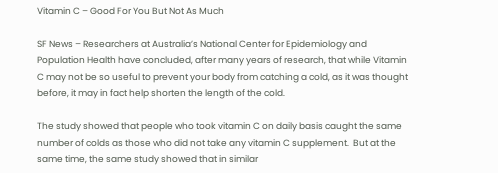Vitamin C – Good For You But Not As Much

SF News – Researchers at Australia’s National Center for Epidemiology and Population Health have concluded, after many years of research, that while Vitamin C may not be so useful to prevent your body from catching a cold, as it was thought before, it may in fact help shorten the length of the cold.

The study showed that people who took vitamin C on daily basis caught the same number of colds as those who did not take any vitamin C supplement.  But at the same time, the same study showed that in similar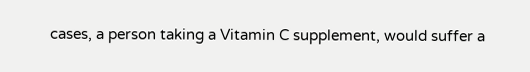cases, a person taking a Vitamin C supplement, would suffer a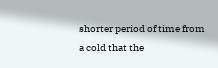shorter period of time from a cold that the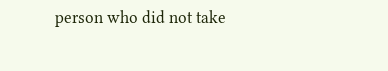person who did not take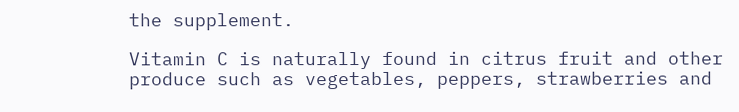the supplement.

Vitamin C is naturally found in citrus fruit and other produce such as vegetables, peppers, strawberries and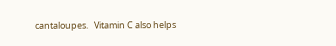cantaloupes.   Vitamin C also helps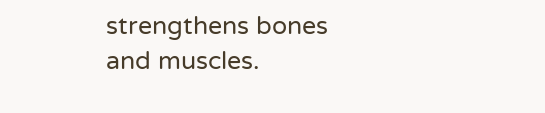strengthens bones and muscles.